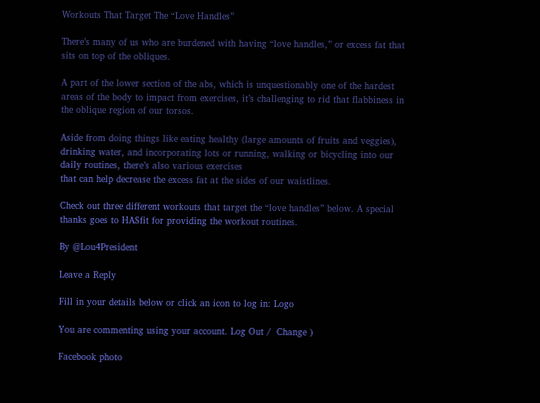Workouts That Target The “Love Handles”

There’s many of us who are burdened with having “love handles,” or excess fat that sits on top of the obliques.

A part of the lower section of the abs, which is unquestionably one of the hardest areas of the body to impact from exercises, it’s challenging to rid that flabbiness in the oblique region of our torsos.

Aside from doing things like eating healthy (large amounts of fruits and veggies), drinking water, and incorporating lots or running, walking or bicycling into our daily routines, there’s also various exercises
that can help decrease the excess fat at the sides of our waistlines.

Check out three different workouts that target the “love handles” below. A special thanks goes to HASfit for providing the workout routines.

By @Lou4President

Leave a Reply

Fill in your details below or click an icon to log in: Logo

You are commenting using your account. Log Out /  Change )

Facebook photo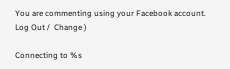You are commenting using your Facebook account. Log Out /  Change )

Connecting to %s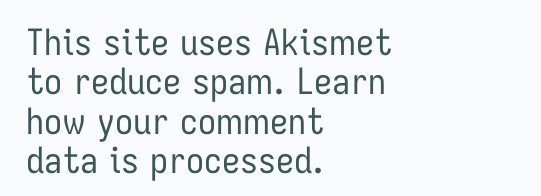This site uses Akismet to reduce spam. Learn how your comment data is processed.